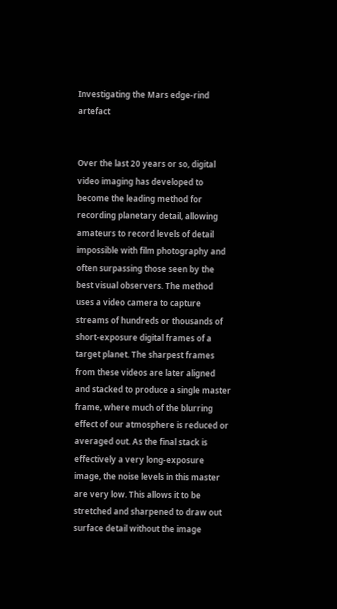Investigating the Mars edge-rind artefact


Over the last 20 years or so, digital video imaging has developed to become the leading method for recording planetary detail, allowing amateurs to record levels of detail impossible with film photography and often surpassing those seen by the best visual observers. The method uses a video camera to capture streams of hundreds or thousands of short-exposure digital frames of a target planet. The sharpest frames from these videos are later aligned and stacked to produce a single master frame, where much of the blurring effect of our atmosphere is reduced or averaged out. As the final stack is effectively a very long-exposure image, the noise levels in this master are very low. This allows it to be stretched and sharpened to draw out surface detail without the image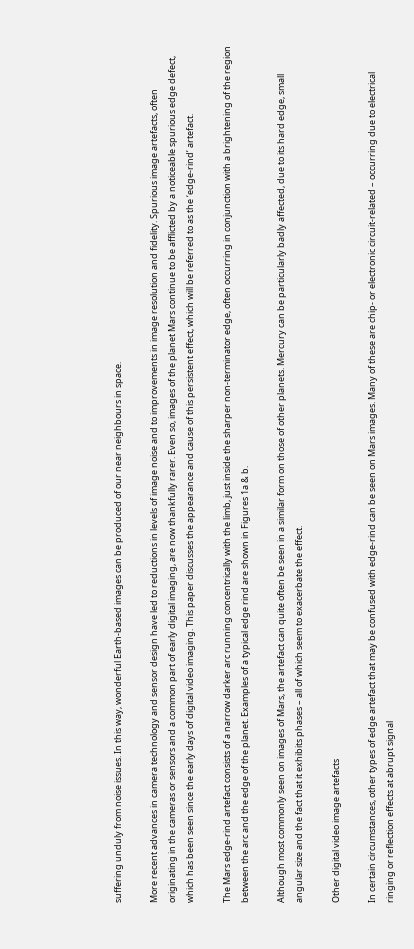suffering unduly from noise issues. In this way, wonderful Earth-based images can be produced of our near neighbours in space.

More recent advances in camera technology and sensor design have led to reductions in levels of image noise and to improvements in image resolution and fidelity. Spurious image artefacts, often originating in the cameras or sensors and a common part of early digital imaging, are now thankfully rarer. Even so, images of the planet Mars continue to be afflicted by a noticeable spurious edge defect, which has been seen since the early days of digital video imaging. This paper discusses the appearance and cause of this persistent effect, which will be referred to as the ‘edge-rind’ artefact.

The Mars edge-rind artefact consists of a narrow darker arc running concentrically with the limb, just inside the sharper non-terminator edge, often occurring in conjunction with a brightening of the region between the arc and the edge of the planet. Examples of a typical edge rind are shown in Figures 1a & b.

Although most commonly seen on images of Mars, the artefact can quite often be seen in a similar form on those of other planets. Mercury can be particularly badly affected, due to its hard edge, small angular size and the fact that it exhibits phases – all of which seem to exacerbate the effect.

Other digital video image artefacts

In certain circumstances, other types of edge artefact that may be confused with edge-rind can be seen on Mars images. Many of these are chip- or electronic circuit-related – occurring due to electrical ringing or reflection effects at abrupt signal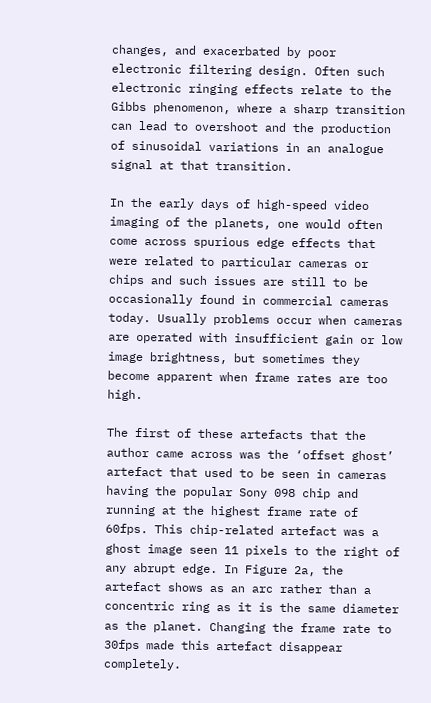changes, and exacerbated by poor electronic filtering design. Often such electronic ringing effects relate to the Gibbs phenomenon, where a sharp transition can lead to overshoot and the production of sinusoidal variations in an analogue signal at that transition.

In the early days of high-speed video imaging of the planets, one would often come across spurious edge effects that were related to particular cameras or chips and such issues are still to be occasionally found in commercial cameras today. Usually problems occur when cameras are operated with insufficient gain or low image brightness, but sometimes they become apparent when frame rates are too high.

The first of these artefacts that the author came across was the ‘offset ghost’ artefact that used to be seen in cameras having the popular Sony 098 chip and running at the highest frame rate of 60fps. This chip-related artefact was a ghost image seen 11 pixels to the right of any abrupt edge. In Figure 2a, the artefact shows as an arc rather than a concentric ring as it is the same diameter as the planet. Changing the frame rate to 30fps made this artefact disappear completely.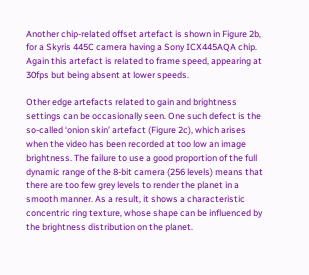Another chip-related offset artefact is shown in Figure 2b, for a Skyris 445C camera having a Sony ICX445AQA chip. Again this artefact is related to frame speed, appearing at 30fps but being absent at lower speeds.

Other edge artefacts related to gain and brightness settings can be occasionally seen. One such defect is the so-called ‘onion skin’ artefact (Figure 2c), which arises when the video has been recorded at too low an image brightness. The failure to use a good proportion of the full dynamic range of the 8-bit camera (256 levels) means that there are too few grey levels to render the planet in a smooth manner. As a result, it shows a characteristic concentric ring texture, whose shape can be influenced by the brightness distribution on the planet.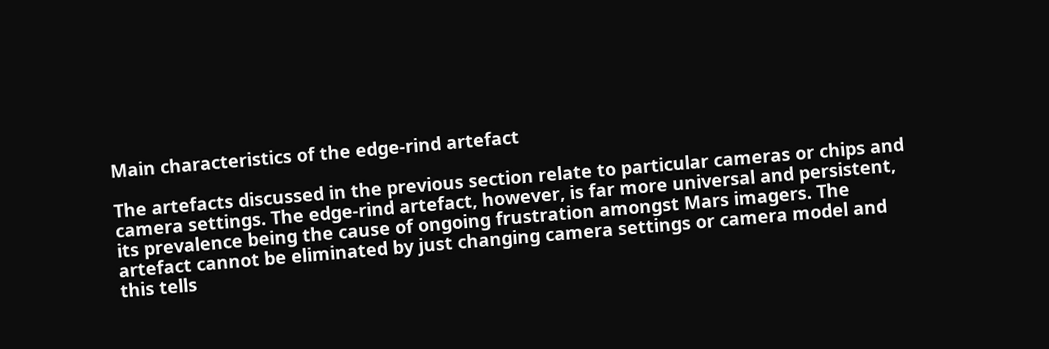Main characteristics of the edge-rind artefact

The artefacts discussed in the previous section relate to particular cameras or chips and camera settings. The edge-rind artefact, however, is far more universal and persistent, its prevalence being the cause of ongoing frustration amongst Mars imagers. The artefact cannot be eliminated by just changing camera settings or camera model and this tells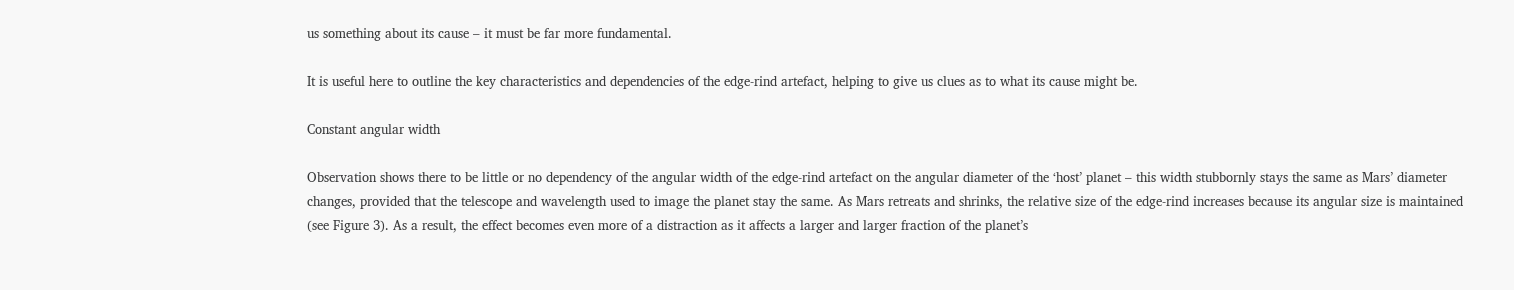us something about its cause – it must be far more fundamental.

It is useful here to outline the key characteristics and dependencies of the edge-rind artefact, helping to give us clues as to what its cause might be.

Constant angular width

Observation shows there to be little or no dependency of the angular width of the edge-rind artefact on the angular diameter of the ‘host’ planet – this width stubbornly stays the same as Mars’ diameter changes, provided that the telescope and wavelength used to image the planet stay the same. As Mars retreats and shrinks, the relative size of the edge-rind increases because its angular size is maintained (see Figure 3). As a result, the effect becomes even more of a distraction as it affects a larger and larger fraction of the planet’s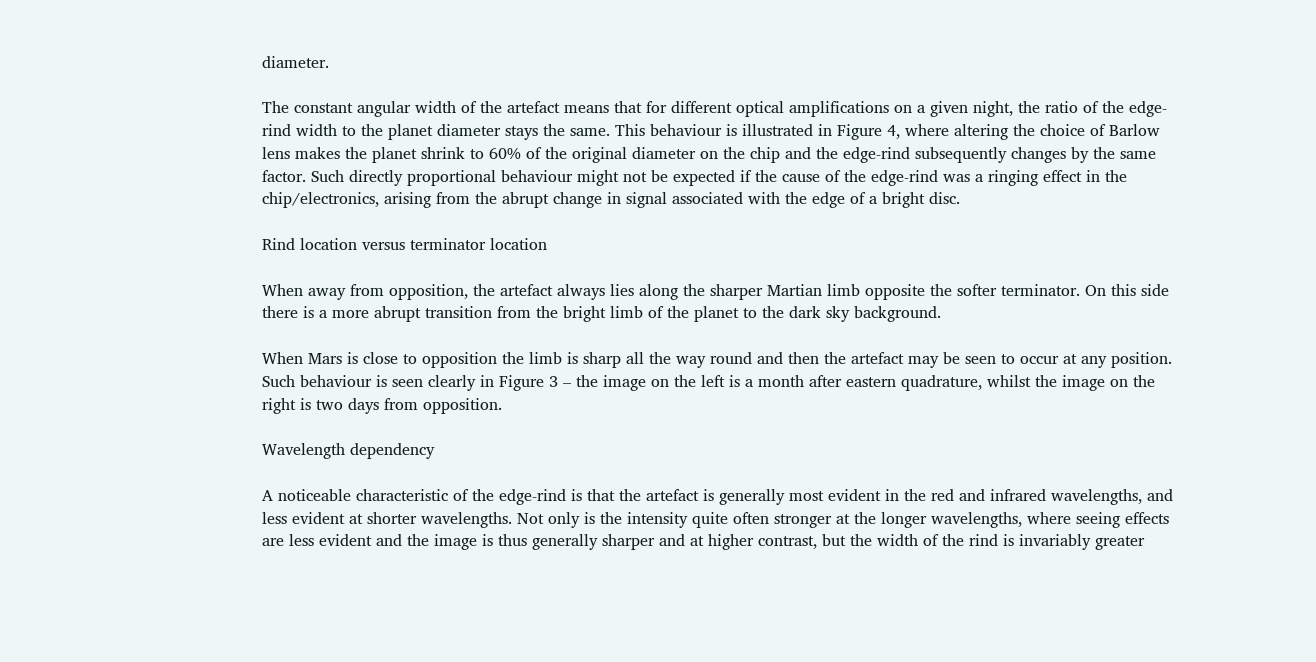diameter.

The constant angular width of the artefact means that for different optical amplifications on a given night, the ratio of the edge-rind width to the planet diameter stays the same. This behaviour is illustrated in Figure 4, where altering the choice of Barlow lens makes the planet shrink to 60% of the original diameter on the chip and the edge-rind subsequently changes by the same factor. Such directly proportional behaviour might not be expected if the cause of the edge-rind was a ringing effect in the chip/electronics, arising from the abrupt change in signal associated with the edge of a bright disc.

Rind location versus terminator location

When away from opposition, the artefact always lies along the sharper Martian limb opposite the softer terminator. On this side there is a more abrupt transition from the bright limb of the planet to the dark sky background.

When Mars is close to opposition the limb is sharp all the way round and then the artefact may be seen to occur at any position. Such behaviour is seen clearly in Figure 3 – the image on the left is a month after eastern quadrature, whilst the image on the right is two days from opposition.

Wavelength dependency

A noticeable characteristic of the edge-rind is that the artefact is generally most evident in the red and infrared wavelengths, and less evident at shorter wavelengths. Not only is the intensity quite often stronger at the longer wavelengths, where seeing effects are less evident and the image is thus generally sharper and at higher contrast, but the width of the rind is invariably greater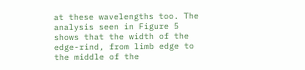at these wavelengths too. The analysis seen in Figure 5 shows that the width of the edge-rind, from limb edge to the middle of the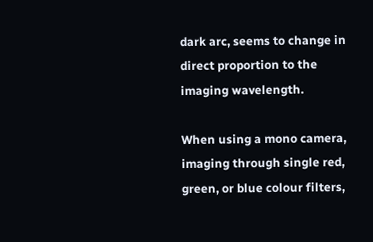dark arc, seems to change in direct proportion to the imaging wavelength.

When using a mono camera, imaging through single red, green, or blue colour filters,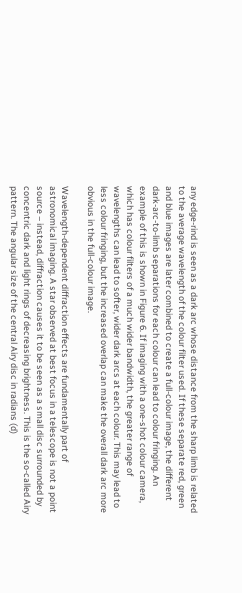any edge-rind is seen as a dark arc whose distance from the sharp limb is related to the average wavelength of the colour filter used. If these separate red, green and blue images are later combined to create a full-colour image, the different dark-arc-to-limb separations for each colour can lead to colour fringing. An example of this is shown in Figure 6. If imaging with a one-shot colour camera, which has colour filters of a much wider bandwidth, the greater range of wavelengths can lead to softer, wider dark arcs at each colour. This may lead to less colour fringing, but the increased overlap can make the overall dark arc more obvious in the full-colour image.

Wavelength-dependent diffraction effects are fundamentally part of astronomical imaging. A star observed at best focus in a telescope is not a point source – instead, diffraction causes it to be seen as a small disc surrounded by concentric dark and light rings of decreasing brightness. This is the so-called Airy pattern. The angular size of the central Airy disc in radians (d)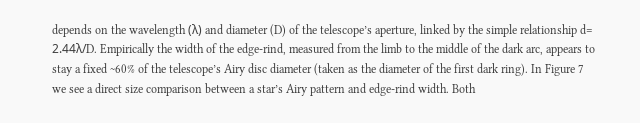depends on the wavelength (λ) and diameter (D) of the telescope’s aperture, linked by the simple relationship d= 2.44λ/D. Empirically the width of the edge-rind, measured from the limb to the middle of the dark arc, appears to stay a fixed ~60% of the telescope’s Airy disc diameter (taken as the diameter of the first dark ring). In Figure 7 we see a direct size comparison between a star’s Airy pattern and edge-rind width. Both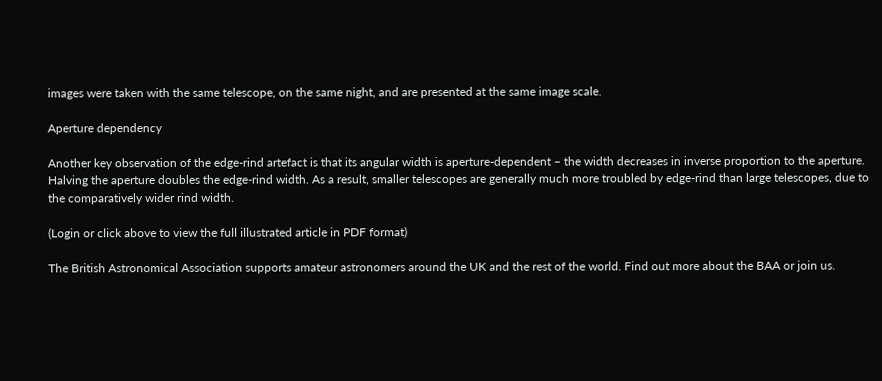images were taken with the same telescope, on the same night, and are presented at the same image scale.

Aperture dependency

Another key observation of the edge-rind artefact is that its angular width is aperture-dependent – the width decreases in inverse proportion to the aperture. Halving the aperture doubles the edge-rind width. As a result, smaller telescopes are generally much more troubled by edge-rind than large telescopes, due to the comparatively wider rind width.

(Login or click above to view the full illustrated article in PDF format)

The British Astronomical Association supports amateur astronomers around the UK and the rest of the world. Find out more about the BAA or join us.